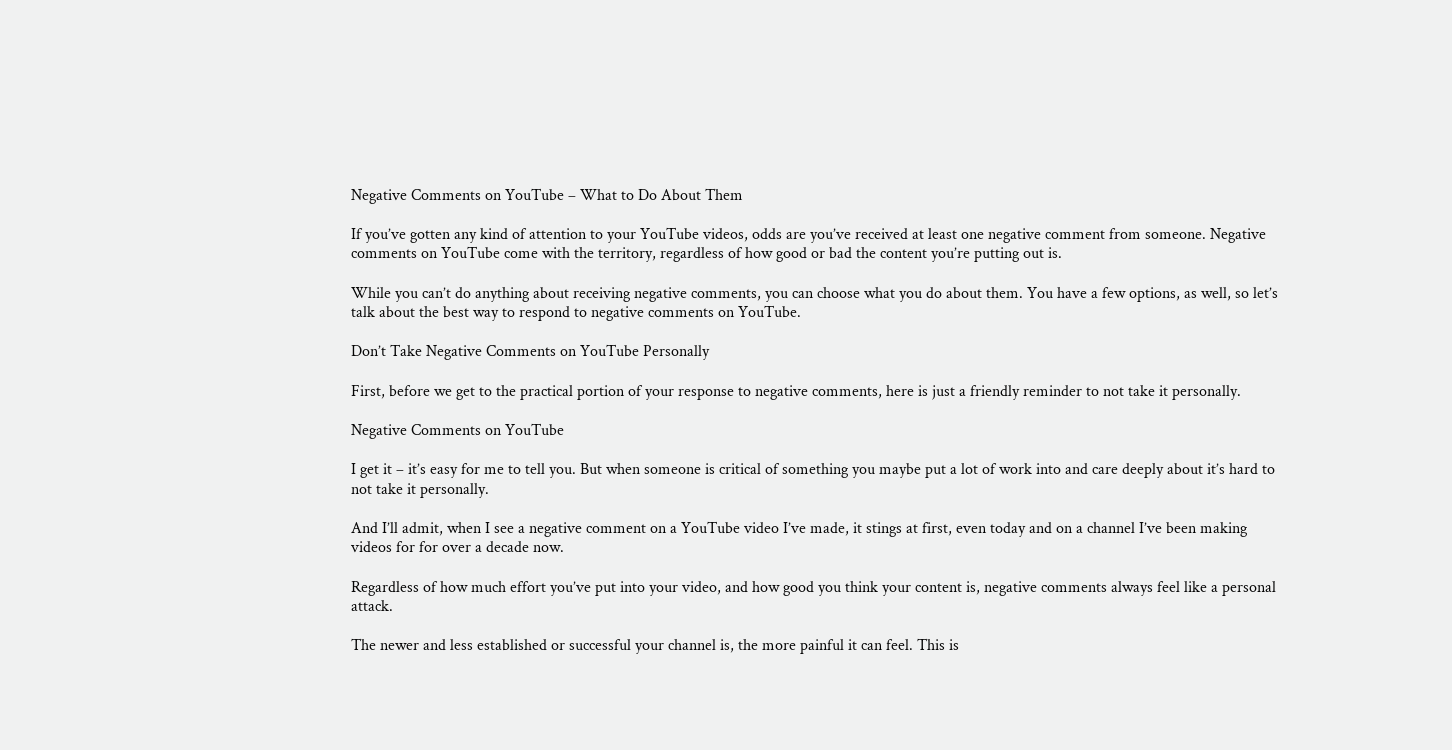Negative Comments on YouTube – What to Do About Them

If you’ve gotten any kind of attention to your YouTube videos, odds are you’ve received at least one negative comment from someone. Negative comments on YouTube come with the territory, regardless of how good or bad the content you’re putting out is.

While you can’t do anything about receiving negative comments, you can choose what you do about them. You have a few options, as well, so let’s talk about the best way to respond to negative comments on YouTube.

Don’t Take Negative Comments on YouTube Personally

First, before we get to the practical portion of your response to negative comments, here is just a friendly reminder to not take it personally.

Negative Comments on YouTube

I get it – it’s easy for me to tell you. But when someone is critical of something you maybe put a lot of work into and care deeply about it’s hard to not take it personally.

And I’ll admit, when I see a negative comment on a YouTube video I’ve made, it stings at first, even today and on a channel I’ve been making videos for for over a decade now.

Regardless of how much effort you’ve put into your video, and how good you think your content is, negative comments always feel like a personal attack.

The newer and less established or successful your channel is, the more painful it can feel. This is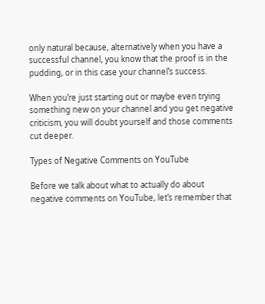only natural because, alternatively when you have a successful channel, you know that the proof is in the pudding, or in this case your channel’s success.

When you’re just starting out or maybe even trying something new on your channel and you get negative criticism, you will doubt yourself and those comments cut deeper.

Types of Negative Comments on YouTube

Before we talk about what to actually do about negative comments on YouTube, let’s remember that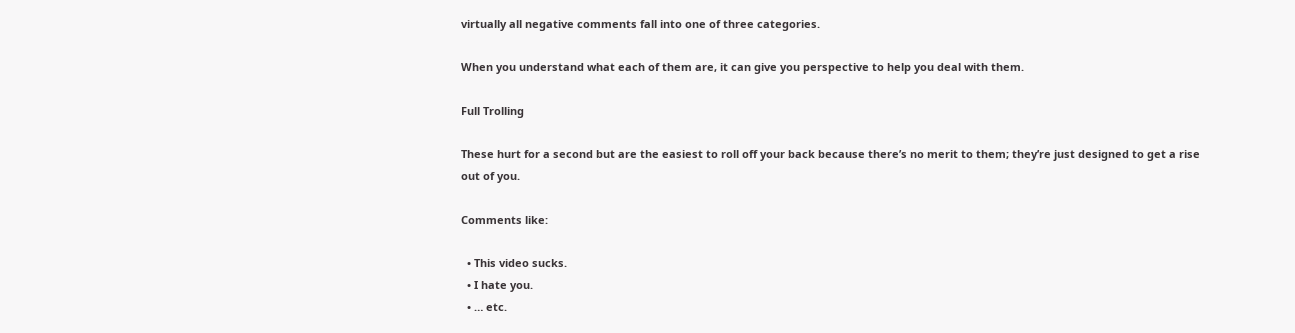virtually all negative comments fall into one of three categories.

When you understand what each of them are, it can give you perspective to help you deal with them.

Full Trolling

These hurt for a second but are the easiest to roll off your back because there’s no merit to them; they’re just designed to get a rise out of you.

Comments like:

  • This video sucks.
  • I hate you.
  • … etc.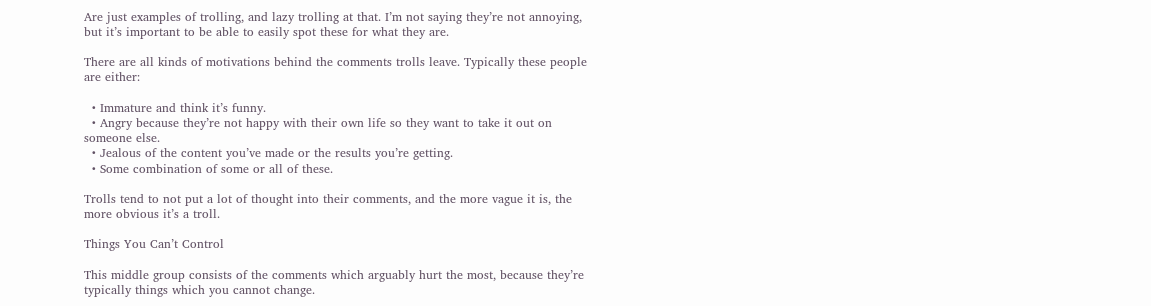Are just examples of trolling, and lazy trolling at that. I’m not saying they’re not annoying, but it’s important to be able to easily spot these for what they are.

There are all kinds of motivations behind the comments trolls leave. Typically these people are either:

  • Immature and think it’s funny.
  • Angry because they’re not happy with their own life so they want to take it out on someone else.
  • Jealous of the content you’ve made or the results you’re getting.
  • Some combination of some or all of these.

Trolls tend to not put a lot of thought into their comments, and the more vague it is, the more obvious it’s a troll.

Things You Can’t Control

This middle group consists of the comments which arguably hurt the most, because they’re typically things which you cannot change.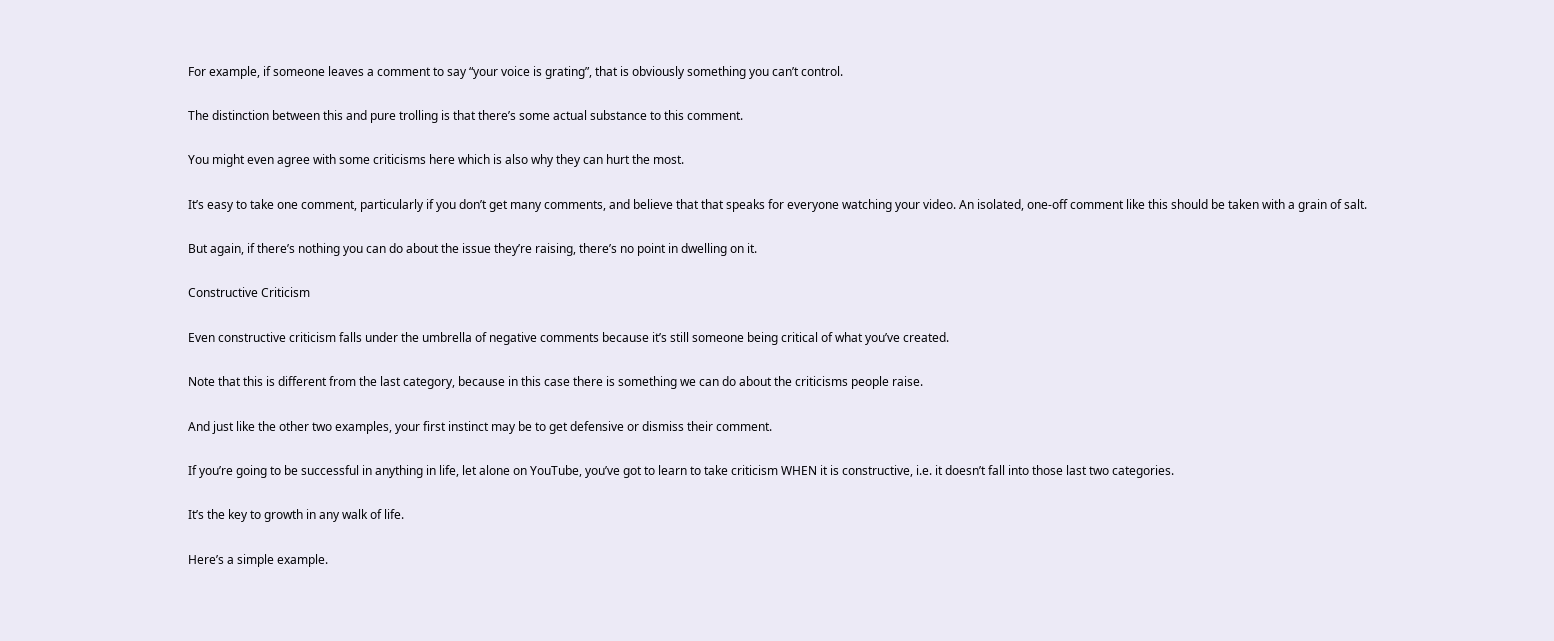For example, if someone leaves a comment to say “your voice is grating”, that is obviously something you can’t control.

The distinction between this and pure trolling is that there’s some actual substance to this comment.

You might even agree with some criticisms here which is also why they can hurt the most.

It’s easy to take one comment, particularly if you don’t get many comments, and believe that that speaks for everyone watching your video. An isolated, one-off comment like this should be taken with a grain of salt.

But again, if there’s nothing you can do about the issue they’re raising, there’s no point in dwelling on it.

Constructive Criticism

Even constructive criticism falls under the umbrella of negative comments because it’s still someone being critical of what you’ve created.

Note that this is different from the last category, because in this case there is something we can do about the criticisms people raise.

And just like the other two examples, your first instinct may be to get defensive or dismiss their comment.

If you’re going to be successful in anything in life, let alone on YouTube, you’ve got to learn to take criticism WHEN it is constructive, i.e. it doesn’t fall into those last two categories.

It’s the key to growth in any walk of life.

Here’s a simple example.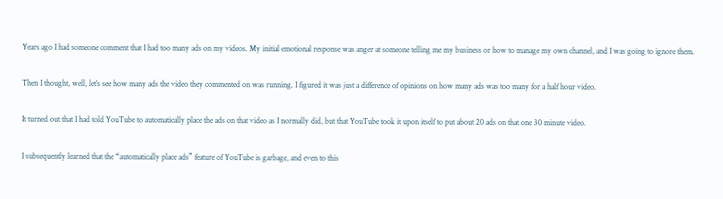Years ago I had someone comment that I had too many ads on my videos. My initial emotional response was anger at someone telling me my business or how to manage my own channel, and I was going to ignore them.

Then I thought, well, let’s see how many ads the video they commented on was running. I figured it was just a difference of opinions on how many ads was too many for a half hour video.

It turned out that I had told YouTube to automatically place the ads on that video as I normally did, but that YouTube took it upon itself to put about 20 ads on that one 30 minute video.

I subsequently learned that the “automatically place ads” feature of YouTube is garbage, and even to this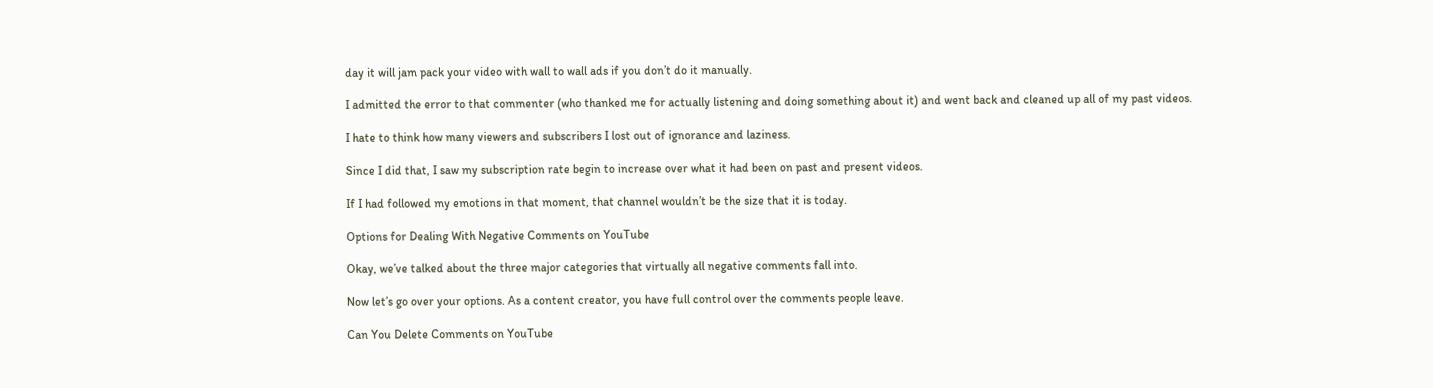day it will jam pack your video with wall to wall ads if you don’t do it manually.

I admitted the error to that commenter (who thanked me for actually listening and doing something about it) and went back and cleaned up all of my past videos.

I hate to think how many viewers and subscribers I lost out of ignorance and laziness.

Since I did that, I saw my subscription rate begin to increase over what it had been on past and present videos.

If I had followed my emotions in that moment, that channel wouldn’t be the size that it is today.

Options for Dealing With Negative Comments on YouTube

Okay, we’ve talked about the three major categories that virtually all negative comments fall into.

Now let’s go over your options. As a content creator, you have full control over the comments people leave.

Can You Delete Comments on YouTube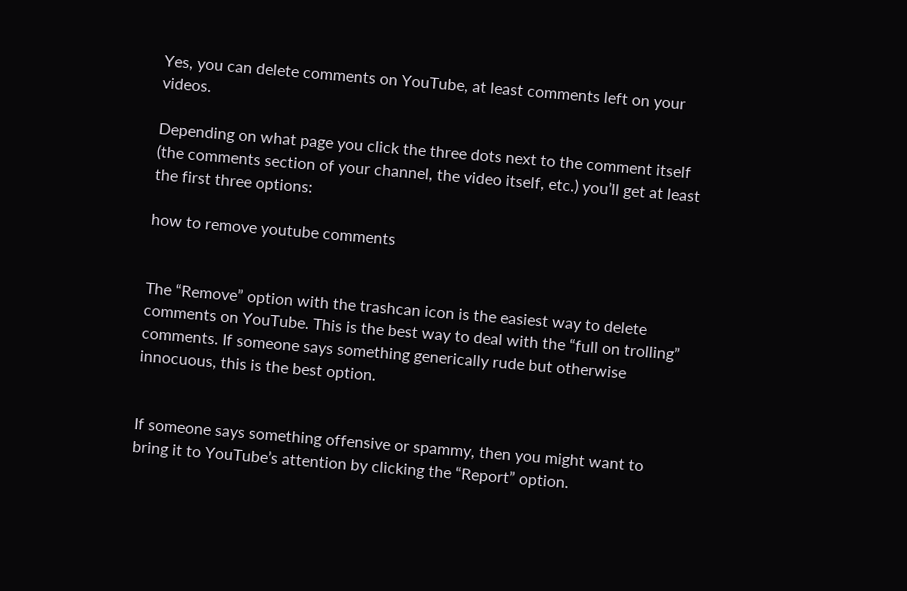Yes, you can delete comments on YouTube, at least comments left on your videos.

Depending on what page you click the three dots next to the comment itself (the comments section of your channel, the video itself, etc.) you’ll get at least the first three options:

how to remove youtube comments


The “Remove” option with the trashcan icon is the easiest way to delete comments on YouTube. This is the best way to deal with the “full on trolling” comments. If someone says something generically rude but otherwise innocuous, this is the best option.


If someone says something offensive or spammy, then you might want to bring it to YouTube’s attention by clicking the “Report” option.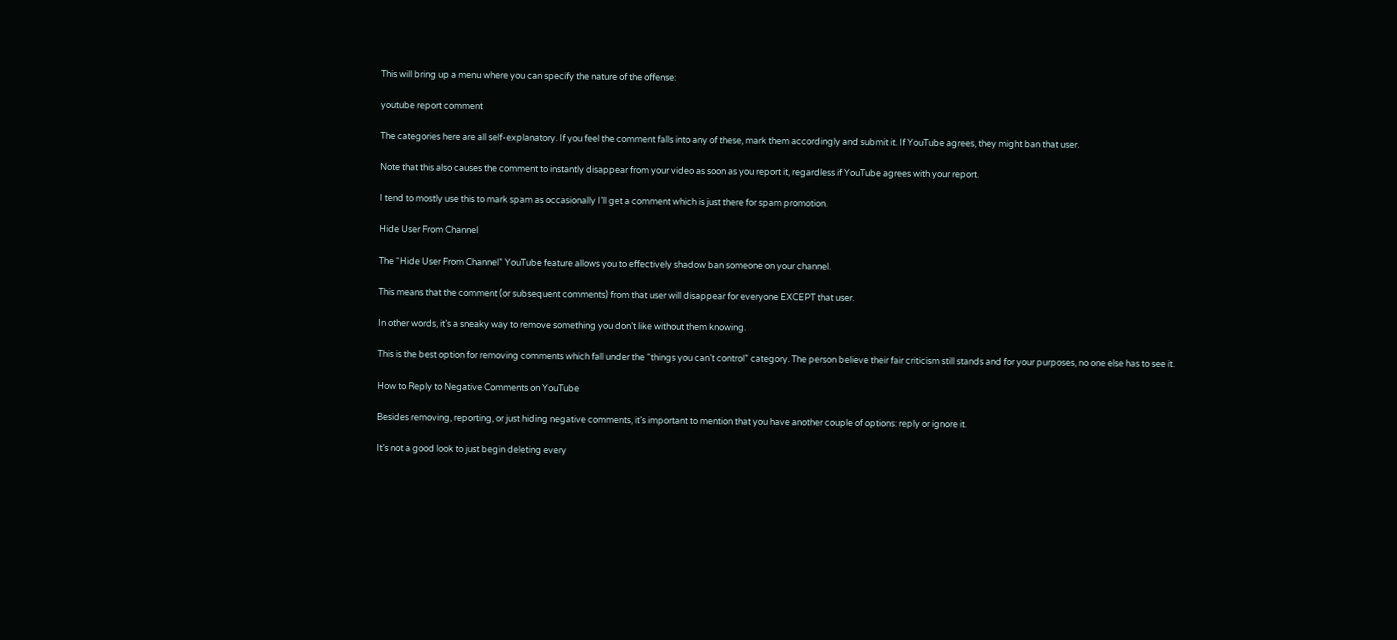This will bring up a menu where you can specify the nature of the offense:

youtube report comment

The categories here are all self-explanatory. If you feel the comment falls into any of these, mark them accordingly and submit it. If YouTube agrees, they might ban that user.

Note that this also causes the comment to instantly disappear from your video as soon as you report it, regardless if YouTube agrees with your report.

I tend to mostly use this to mark spam as occasionally I’ll get a comment which is just there for spam promotion.

Hide User From Channel

The “Hide User From Channel” YouTube feature allows you to effectively shadow ban someone on your channel.

This means that the comment (or subsequent comments) from that user will disappear for everyone EXCEPT that user.

In other words, it’s a sneaky way to remove something you don’t like without them knowing.

This is the best option for removing comments which fall under the “things you can’t control” category. The person believe their fair criticism still stands and for your purposes, no one else has to see it.

How to Reply to Negative Comments on YouTube

Besides removing, reporting, or just hiding negative comments, it’s important to mention that you have another couple of options: reply or ignore it.

It’s not a good look to just begin deleting every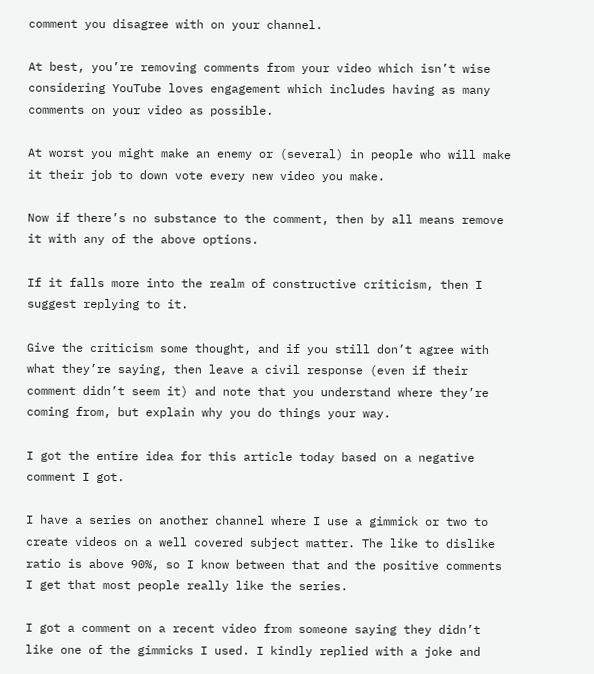comment you disagree with on your channel.

At best, you’re removing comments from your video which isn’t wise considering YouTube loves engagement which includes having as many comments on your video as possible.

At worst you might make an enemy or (several) in people who will make it their job to down vote every new video you make.

Now if there’s no substance to the comment, then by all means remove it with any of the above options.

If it falls more into the realm of constructive criticism, then I suggest replying to it.

Give the criticism some thought, and if you still don’t agree with what they’re saying, then leave a civil response (even if their comment didn’t seem it) and note that you understand where they’re coming from, but explain why you do things your way.

I got the entire idea for this article today based on a negative comment I got.

I have a series on another channel where I use a gimmick or two to create videos on a well covered subject matter. The like to dislike ratio is above 90%, so I know between that and the positive comments I get that most people really like the series.

I got a comment on a recent video from someone saying they didn’t like one of the gimmicks I used. I kindly replied with a joke and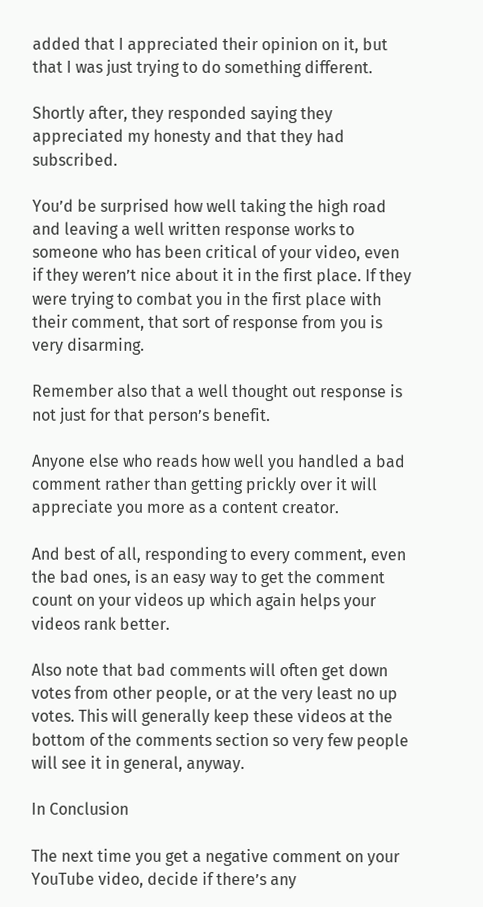added that I appreciated their opinion on it, but that I was just trying to do something different.

Shortly after, they responded saying they appreciated my honesty and that they had subscribed.

You’d be surprised how well taking the high road and leaving a well written response works to someone who has been critical of your video, even if they weren’t nice about it in the first place. If they were trying to combat you in the first place with their comment, that sort of response from you is very disarming.

Remember also that a well thought out response is not just for that person’s benefit.

Anyone else who reads how well you handled a bad comment rather than getting prickly over it will appreciate you more as a content creator.

And best of all, responding to every comment, even the bad ones, is an easy way to get the comment count on your videos up which again helps your videos rank better.

Also note that bad comments will often get down votes from other people, or at the very least no up votes. This will generally keep these videos at the bottom of the comments section so very few people will see it in general, anyway.

In Conclusion

The next time you get a negative comment on your YouTube video, decide if there’s any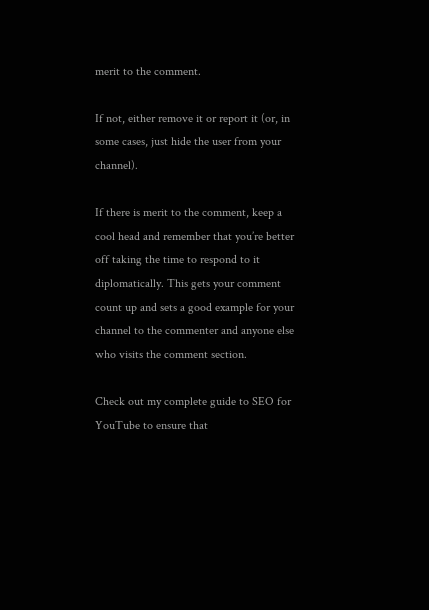merit to the comment.

If not, either remove it or report it (or, in some cases, just hide the user from your channel).

If there is merit to the comment, keep a cool head and remember that you’re better off taking the time to respond to it diplomatically. This gets your comment count up and sets a good example for your channel to the commenter and anyone else who visits the comment section.

Check out my complete guide to SEO for YouTube to ensure that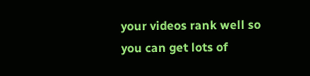your videos rank well so you can get lots of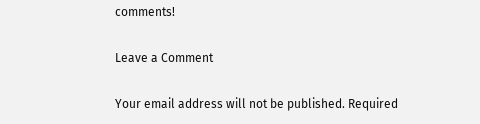comments!

Leave a Comment

Your email address will not be published. Required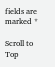fields are marked *

Scroll to Top